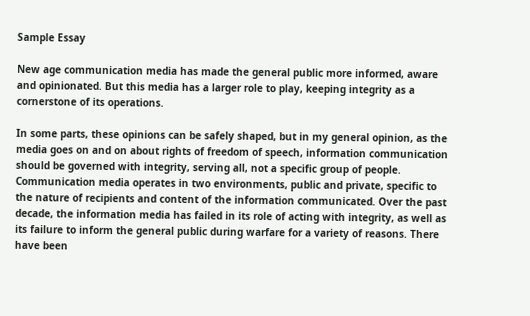Sample Essay

New age communication media has made the general public more informed, aware and opinionated. But this media has a larger role to play, keeping integrity as a cornerstone of its operations.

In some parts, these opinions can be safely shaped, but in my general opinion, as the media goes on and on about rights of freedom of speech, information communication should be governed with integrity, serving all, not a specific group of people. Communication media operates in two environments, public and private, specific to the nature of recipients and content of the information communicated. Over the past decade, the information media has failed in its role of acting with integrity, as well as its failure to inform the general public during warfare for a variety of reasons. There have been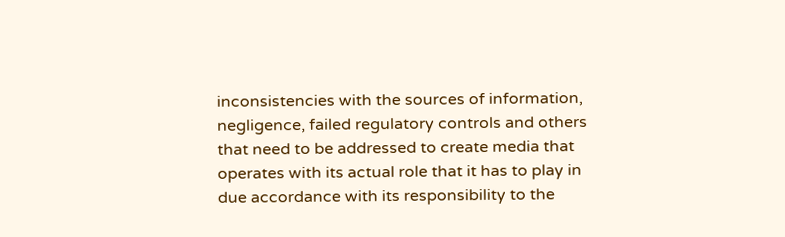inconsistencies with the sources of information, negligence, failed regulatory controls and others that need to be addressed to create media that operates with its actual role that it has to play in due accordance with its responsibility to the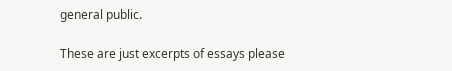general public.

These are just excerpts of essays please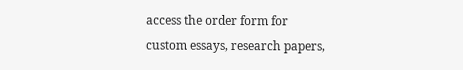access the order form for custom essays, research papers,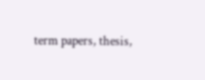term papers, thesis,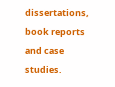dissertations, book reports and case studies.